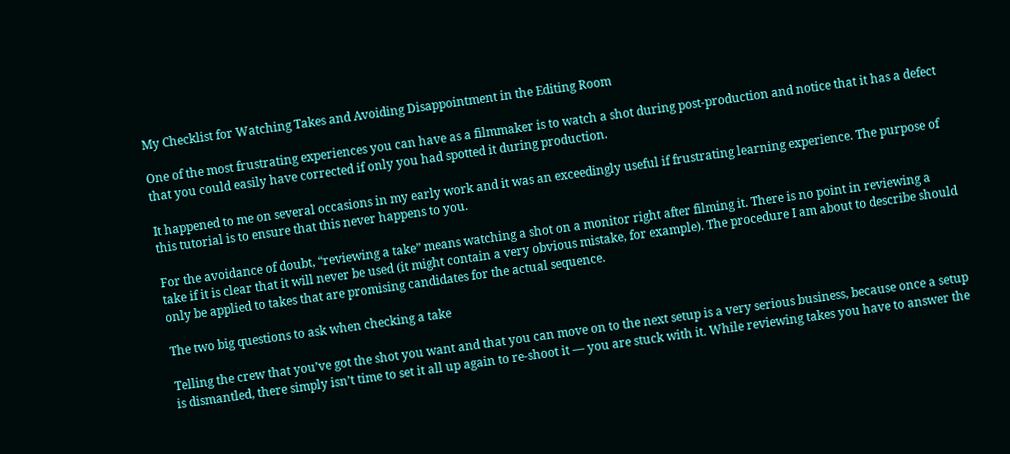My Checklist for Watching Takes and Avoiding Disappointment in the Editing Room

One of the most frustrating experiences you can have as a filmmaker is to watch a shot during post-production and notice that it has a defect that you could easily have corrected if only you had spotted it during production.

It happened to me on several occasions in my early work and it was an exceedingly useful if frustrating learning experience. The purpose of this tutorial is to ensure that this never happens to you.

For the avoidance of doubt, “reviewing a take” means watching a shot on a monitor right after filming it. There is no point in reviewing a take if it is clear that it will never be used (it might contain a very obvious mistake, for example). The procedure I am about to describe should only be applied to takes that are promising candidates for the actual sequence.

The two big questions to ask when checking a take

Telling the crew that you’ve got the shot you want and that you can move on to the next setup is a very serious business, because once a setup is dismantled, there simply isn’t time to set it all up again to re-shoot it — you are stuck with it. While reviewing takes you have to answer the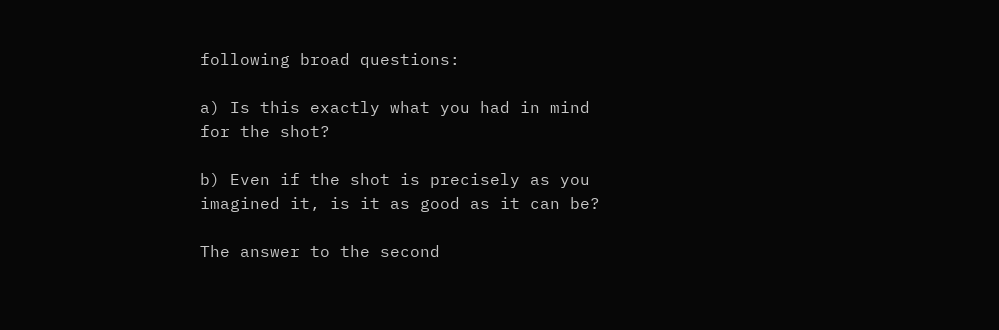following broad questions:

a) Is this exactly what you had in mind for the shot?

b) Even if the shot is precisely as you imagined it, is it as good as it can be?

The answer to the second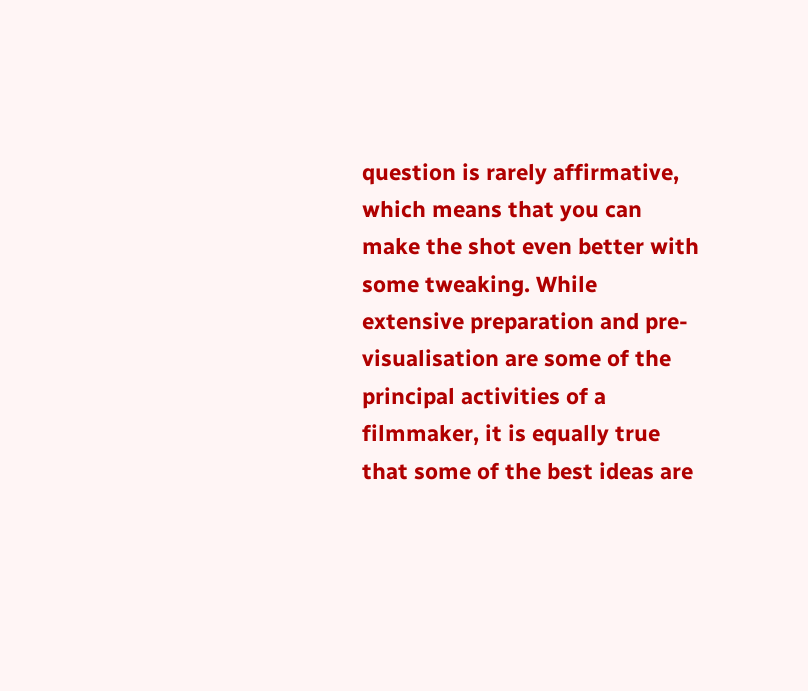question is rarely affirmative, which means that you can make the shot even better with some tweaking. While extensive preparation and pre-visualisation are some of the principal activities of a filmmaker, it is equally true that some of the best ideas are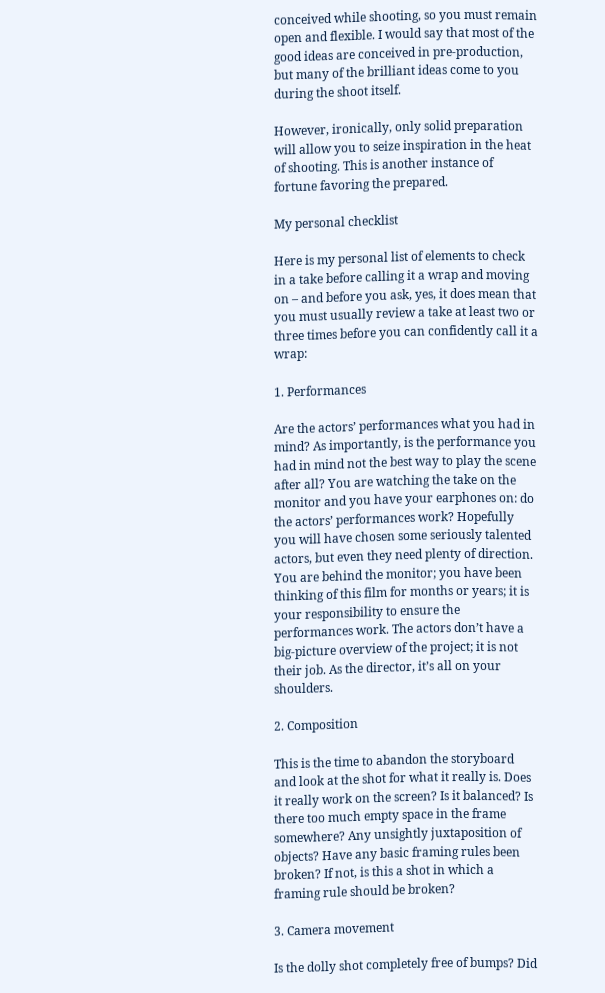conceived while shooting, so you must remain open and flexible. I would say that most of the good ideas are conceived in pre-production, but many of the brilliant ideas come to you during the shoot itself.

However, ironically, only solid preparation will allow you to seize inspiration in the heat of shooting. This is another instance of fortune favoring the prepared.

My personal checklist

Here is my personal list of elements to check in a take before calling it a wrap and moving on – and before you ask, yes, it does mean that you must usually review a take at least two or three times before you can confidently call it a wrap:

1. Performances

Are the actors’ performances what you had in mind? As importantly, is the performance you had in mind not the best way to play the scene after all? You are watching the take on the monitor and you have your earphones on: do the actors’ performances work? Hopefully you will have chosen some seriously talented actors, but even they need plenty of direction. You are behind the monitor; you have been thinking of this film for months or years; it is your responsibility to ensure the performances work. The actors don’t have a big-picture overview of the project; it is not their job. As the director, it’s all on your shoulders.

2. Composition

This is the time to abandon the storyboard and look at the shot for what it really is. Does it really work on the screen? Is it balanced? Is there too much empty space in the frame somewhere? Any unsightly juxtaposition of objects? Have any basic framing rules been broken? If not, is this a shot in which a framing rule should be broken?

3. Camera movement

Is the dolly shot completely free of bumps? Did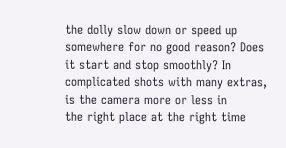the dolly slow down or speed up somewhere for no good reason? Does it start and stop smoothly? In complicated shots with many extras, is the camera more or less in
the right place at the right time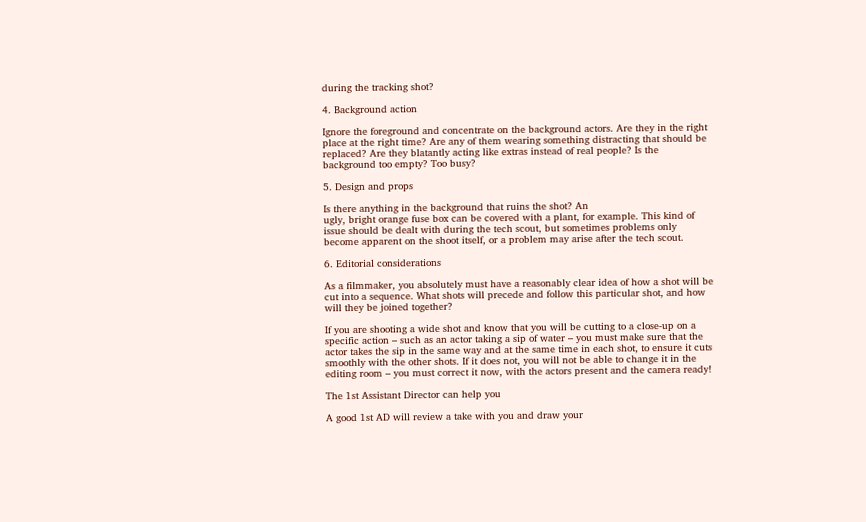during the tracking shot?

4. Background action

Ignore the foreground and concentrate on the background actors. Are they in the right place at the right time? Are any of them wearing something distracting that should be replaced? Are they blatantly acting like extras instead of real people? Is the background too empty? Too busy?

5. Design and props

Is there anything in the background that ruins the shot? An
ugly, bright orange fuse box can be covered with a plant, for example. This kind of issue should be dealt with during the tech scout, but sometimes problems only become apparent on the shoot itself, or a problem may arise after the tech scout.

6. Editorial considerations

As a filmmaker, you absolutely must have a reasonably clear idea of how a shot will be cut into a sequence. What shots will precede and follow this particular shot, and how will they be joined together?

If you are shooting a wide shot and know that you will be cutting to a close-up on a specific action – such as an actor taking a sip of water – you must make sure that the actor takes the sip in the same way and at the same time in each shot, to ensure it cuts smoothly with the other shots. If it does not, you will not be able to change it in the editing room – you must correct it now, with the actors present and the camera ready!

The 1st Assistant Director can help you

A good 1st AD will review a take with you and draw your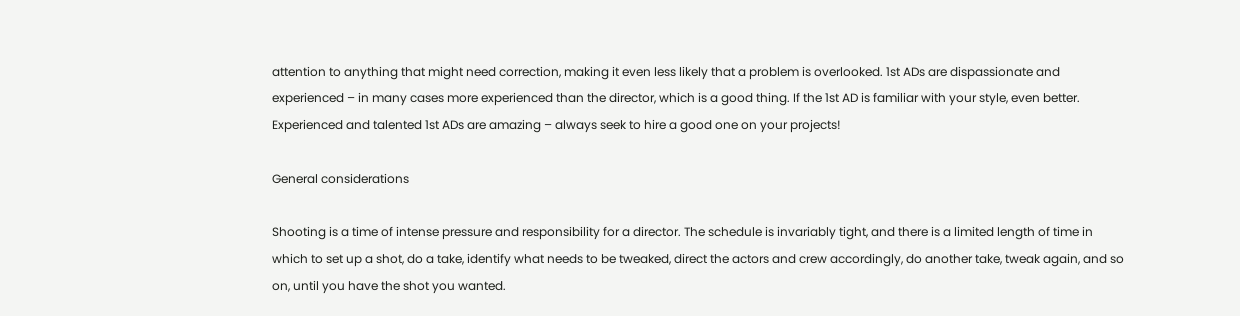attention to anything that might need correction, making it even less likely that a problem is overlooked. 1st ADs are dispassionate and experienced – in many cases more experienced than the director, which is a good thing. If the 1st AD is familiar with your style, even better. Experienced and talented 1st ADs are amazing – always seek to hire a good one on your projects!

General considerations

Shooting is a time of intense pressure and responsibility for a director. The schedule is invariably tight, and there is a limited length of time in which to set up a shot, do a take, identify what needs to be tweaked, direct the actors and crew accordingly, do another take, tweak again, and so on, until you have the shot you wanted.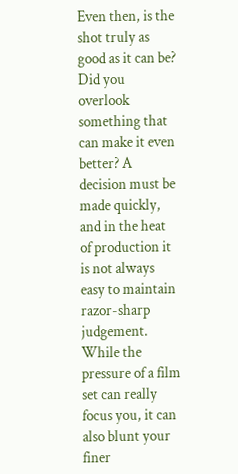Even then, is the shot truly as good as it can be? Did you overlook something that can make it even better? A decision must be made quickly, and in the heat of production it is not always easy to maintain razor-sharp judgement. While the pressure of a film set can really focus you, it can also blunt your finer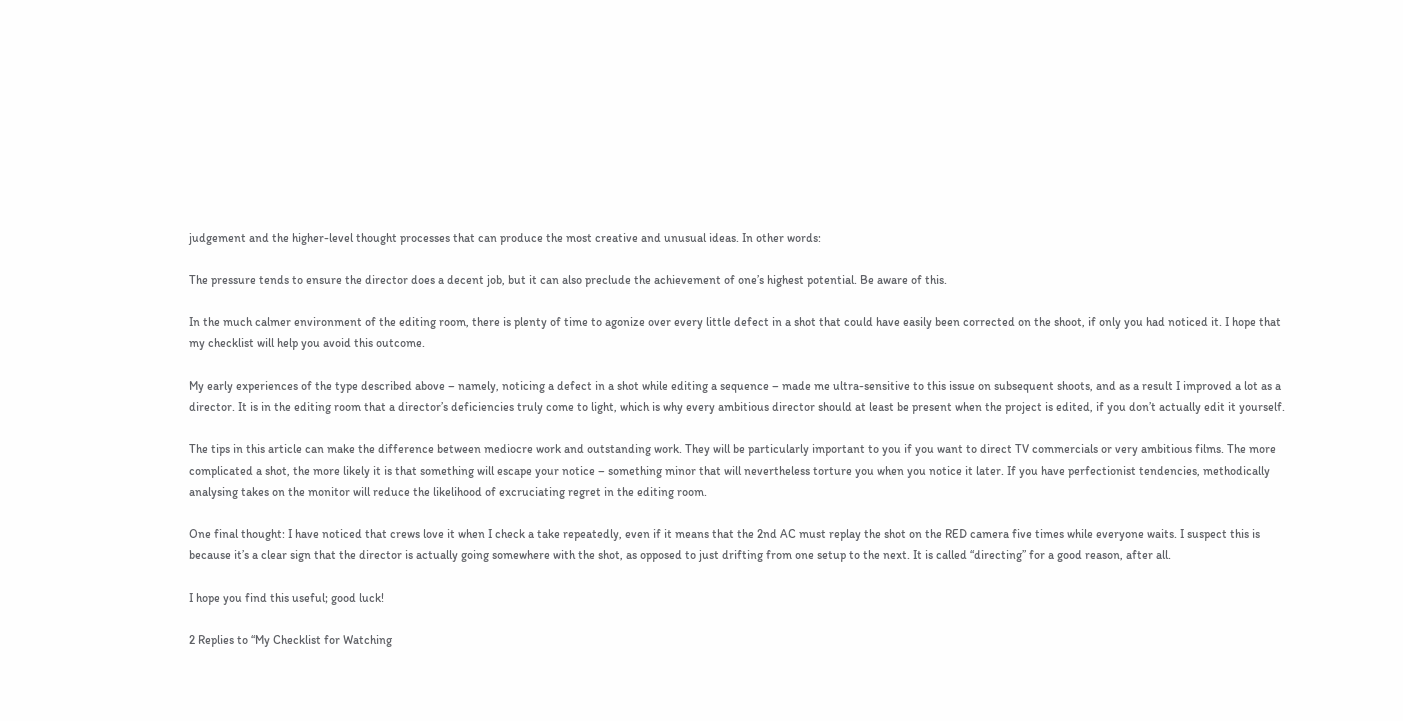judgement and the higher-level thought processes that can produce the most creative and unusual ideas. In other words:

The pressure tends to ensure the director does a decent job, but it can also preclude the achievement of one’s highest potential. Be aware of this.

In the much calmer environment of the editing room, there is plenty of time to agonize over every little defect in a shot that could have easily been corrected on the shoot, if only you had noticed it. I hope that my checklist will help you avoid this outcome.

My early experiences of the type described above – namely, noticing a defect in a shot while editing a sequence – made me ultra-sensitive to this issue on subsequent shoots, and as a result I improved a lot as a director. It is in the editing room that a director’s deficiencies truly come to light, which is why every ambitious director should at least be present when the project is edited, if you don’t actually edit it yourself.

The tips in this article can make the difference between mediocre work and outstanding work. They will be particularly important to you if you want to direct TV commercials or very ambitious films. The more complicated a shot, the more likely it is that something will escape your notice – something minor that will nevertheless torture you when you notice it later. If you have perfectionist tendencies, methodically analysing takes on the monitor will reduce the likelihood of excruciating regret in the editing room.

One final thought: I have noticed that crews love it when I check a take repeatedly, even if it means that the 2nd AC must replay the shot on the RED camera five times while everyone waits. I suspect this is because it’s a clear sign that the director is actually going somewhere with the shot, as opposed to just drifting from one setup to the next. It is called “directing” for a good reason, after all.

I hope you find this useful; good luck!

2 Replies to “My Checklist for Watching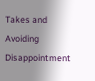Takes and Avoiding Disappointment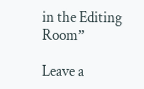in the Editing Room”

Leave a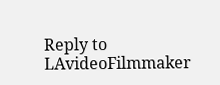Reply to LAvideoFilmmaker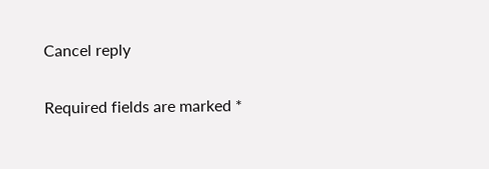Cancel reply

Required fields are marked *